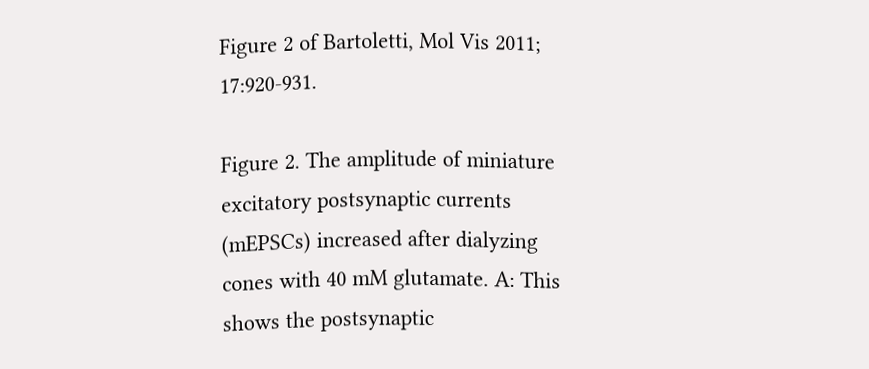Figure 2 of Bartoletti, Mol Vis 2011; 17:920-931.

Figure 2. The amplitude of miniature excitatory postsynaptic currents (mEPSCs) increased after dialyzing cones with 40 mM glutamate. A: This shows the postsynaptic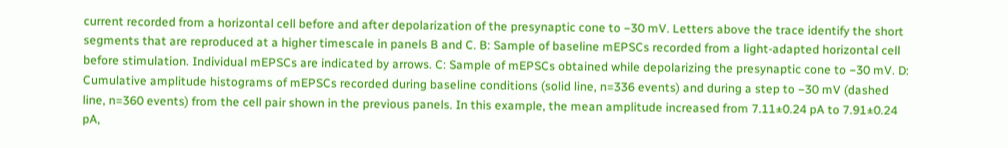current recorded from a horizontal cell before and after depolarization of the presynaptic cone to −30 mV. Letters above the trace identify the short segments that are reproduced at a higher timescale in panels B and C. B: Sample of baseline mEPSCs recorded from a light-adapted horizontal cell before stimulation. Individual mEPSCs are indicated by arrows. C: Sample of mEPSCs obtained while depolarizing the presynaptic cone to −30 mV. D: Cumulative amplitude histograms of mEPSCs recorded during baseline conditions (solid line, n=336 events) and during a step to −30 mV (dashed line, n=360 events) from the cell pair shown in the previous panels. In this example, the mean amplitude increased from 7.11±0.24 pA to 7.91±0.24 pA,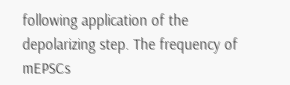following application of the depolarizing step. The frequency of mEPSCs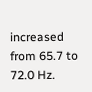increased from 65.7 to 72.0 Hz.